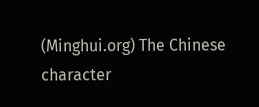(Minghui.org) The Chinese character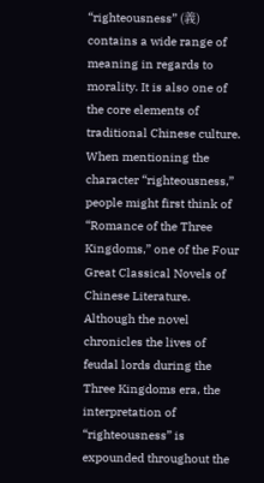“righteousness” (義) contains a wide range of meaning in regards to morality. It is also one of the core elements of traditional Chinese culture. When mentioning the character “righteousness,” people might first think of “Romance of the Three Kingdoms,” one of the Four Great Classical Novels of Chinese Literature. Although the novel chronicles the lives of feudal lords during the Three Kingdoms era, the interpretation of “righteousness” is expounded throughout the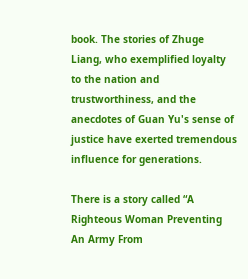book. The stories of Zhuge Liang, who exemplified loyalty to the nation and trustworthiness, and the anecdotes of Guan Yu's sense of justice have exerted tremendous influence for generations.

There is a story called “A Righteous Woman Preventing An Army From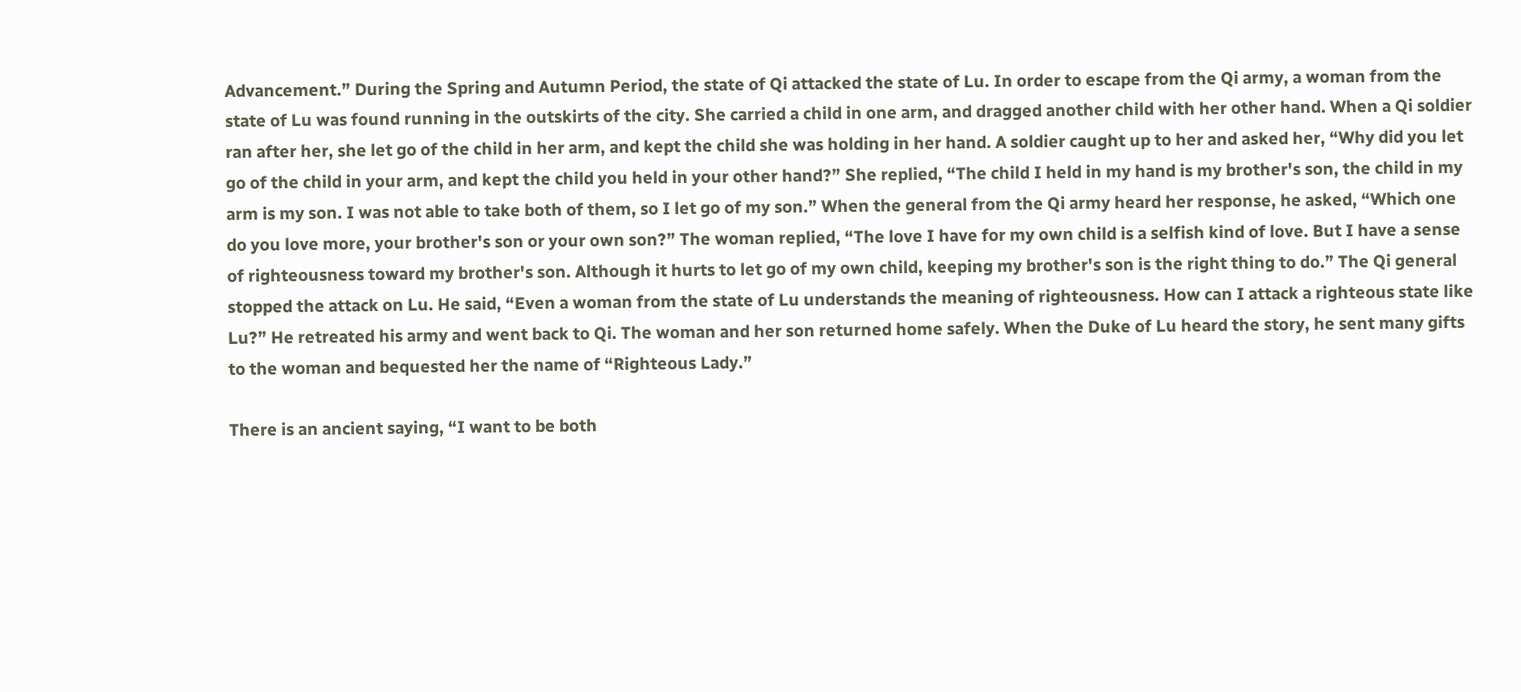Advancement.” During the Spring and Autumn Period, the state of Qi attacked the state of Lu. In order to escape from the Qi army, a woman from the state of Lu was found running in the outskirts of the city. She carried a child in one arm, and dragged another child with her other hand. When a Qi soldier ran after her, she let go of the child in her arm, and kept the child she was holding in her hand. A soldier caught up to her and asked her, “Why did you let go of the child in your arm, and kept the child you held in your other hand?” She replied, “The child I held in my hand is my brother's son, the child in my arm is my son. I was not able to take both of them, so I let go of my son.” When the general from the Qi army heard her response, he asked, “Which one do you love more, your brother's son or your own son?” The woman replied, “The love I have for my own child is a selfish kind of love. But I have a sense of righteousness toward my brother's son. Although it hurts to let go of my own child, keeping my brother's son is the right thing to do.” The Qi general stopped the attack on Lu. He said, “Even a woman from the state of Lu understands the meaning of righteousness. How can I attack a righteous state like Lu?” He retreated his army and went back to Qi. The woman and her son returned home safely. When the Duke of Lu heard the story, he sent many gifts to the woman and bequested her the name of “Righteous Lady.”

There is an ancient saying, “I want to be both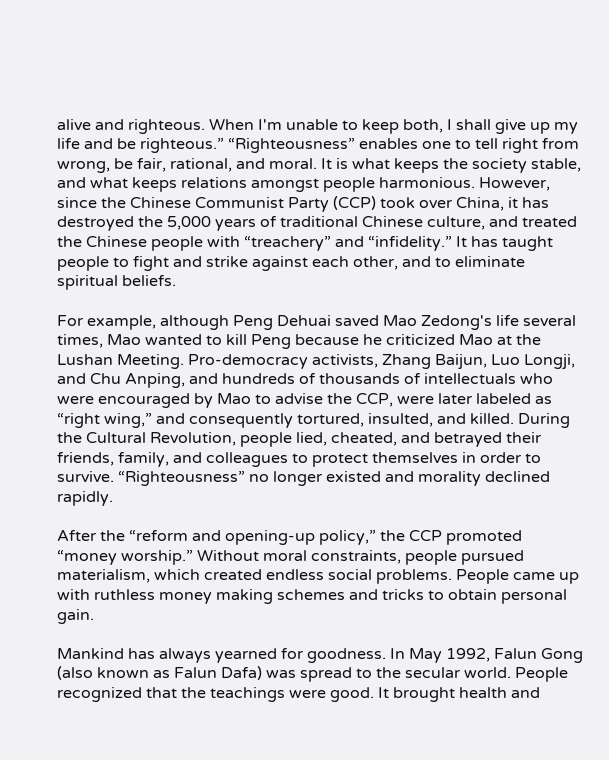alive and righteous. When I'm unable to keep both, I shall give up my life and be righteous.” “Righteousness” enables one to tell right from wrong, be fair, rational, and moral. It is what keeps the society stable, and what keeps relations amongst people harmonious. However, since the Chinese Communist Party (CCP) took over China, it has destroyed the 5,000 years of traditional Chinese culture, and treated the Chinese people with “treachery” and “infidelity.” It has taught people to fight and strike against each other, and to eliminate spiritual beliefs.

For example, although Peng Dehuai saved Mao Zedong's life several times, Mao wanted to kill Peng because he criticized Mao at the Lushan Meeting. Pro-democracy activists, Zhang Baijun, Luo Longji, and Chu Anping, and hundreds of thousands of intellectuals who were encouraged by Mao to advise the CCP, were later labeled as “right wing,” and consequently tortured, insulted, and killed. During the Cultural Revolution, people lied, cheated, and betrayed their friends, family, and colleagues to protect themselves in order to survive. “Righteousness” no longer existed and morality declined rapidly.

After the “reform and opening-up policy,” the CCP promoted “money worship.” Without moral constraints, people pursued materialism, which created endless social problems. People came up with ruthless money making schemes and tricks to obtain personal gain.

Mankind has always yearned for goodness. In May 1992, Falun Gong (also known as Falun Dafa) was spread to the secular world. People recognized that the teachings were good. It brought health and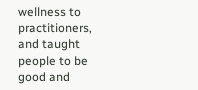wellness to practitioners, and taught people to be good and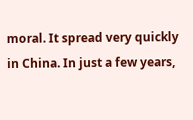moral. It spread very quickly in China. In just a few years,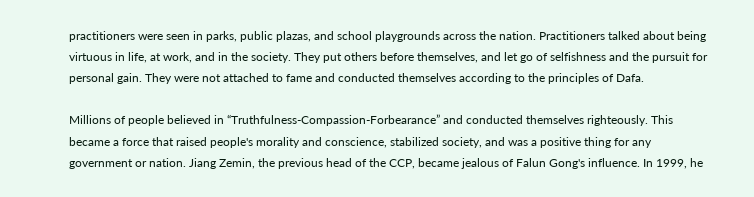practitioners were seen in parks, public plazas, and school playgrounds across the nation. Practitioners talked about being virtuous in life, at work, and in the society. They put others before themselves, and let go of selfishness and the pursuit for personal gain. They were not attached to fame and conducted themselves according to the principles of Dafa.

Millions of people believed in “Truthfulness-Compassion-Forbearance” and conducted themselves righteously. This became a force that raised people's morality and conscience, stabilized society, and was a positive thing for any government or nation. Jiang Zemin, the previous head of the CCP, became jealous of Falun Gong's influence. In 1999, he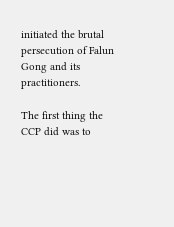initiated the brutal persecution of Falun Gong and its practitioners.

The first thing the CCP did was to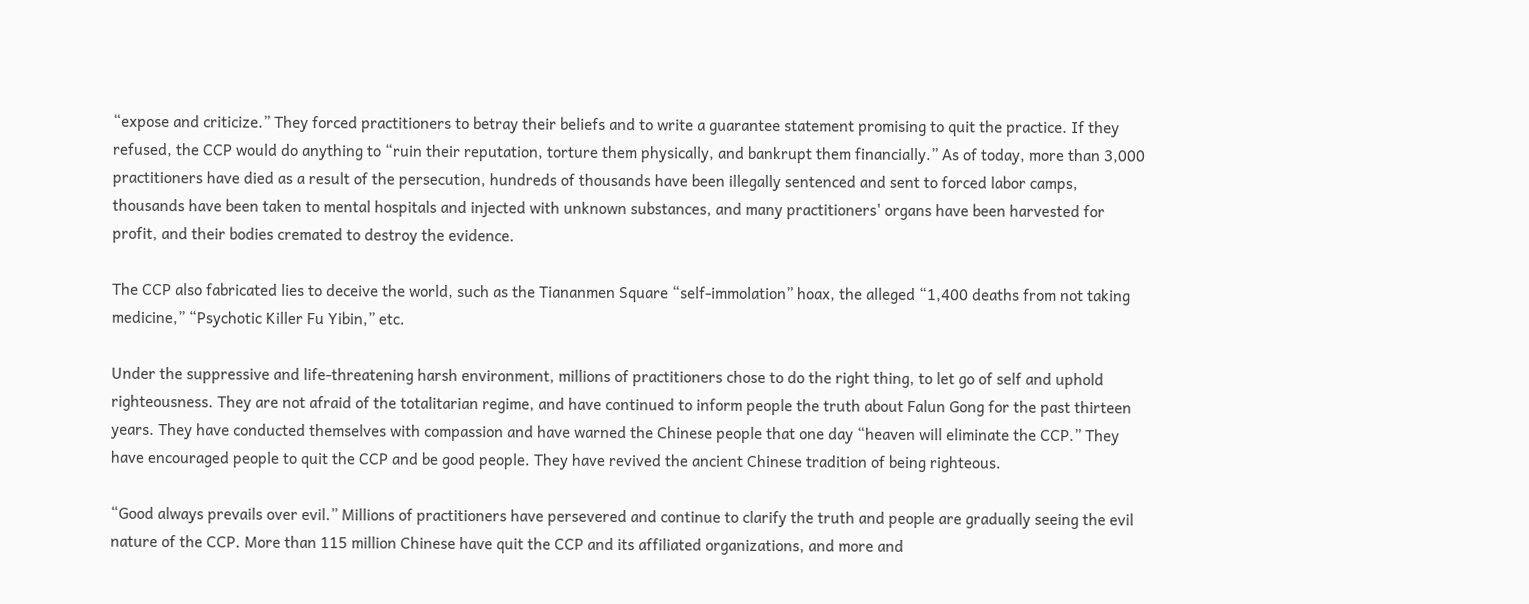“expose and criticize.” They forced practitioners to betray their beliefs and to write a guarantee statement promising to quit the practice. If they refused, the CCP would do anything to “ruin their reputation, torture them physically, and bankrupt them financially.” As of today, more than 3,000 practitioners have died as a result of the persecution, hundreds of thousands have been illegally sentenced and sent to forced labor camps, thousands have been taken to mental hospitals and injected with unknown substances, and many practitioners' organs have been harvested for profit, and their bodies cremated to destroy the evidence.

The CCP also fabricated lies to deceive the world, such as the Tiananmen Square “self-immolation” hoax, the alleged “1,400 deaths from not taking medicine,” “Psychotic Killer Fu Yibin,” etc.

Under the suppressive and life-threatening harsh environment, millions of practitioners chose to do the right thing, to let go of self and uphold righteousness. They are not afraid of the totalitarian regime, and have continued to inform people the truth about Falun Gong for the past thirteen years. They have conducted themselves with compassion and have warned the Chinese people that one day “heaven will eliminate the CCP.” They have encouraged people to quit the CCP and be good people. They have revived the ancient Chinese tradition of being righteous.

“Good always prevails over evil.” Millions of practitioners have persevered and continue to clarify the truth and people are gradually seeing the evil nature of the CCP. More than 115 million Chinese have quit the CCP and its affiliated organizations, and more and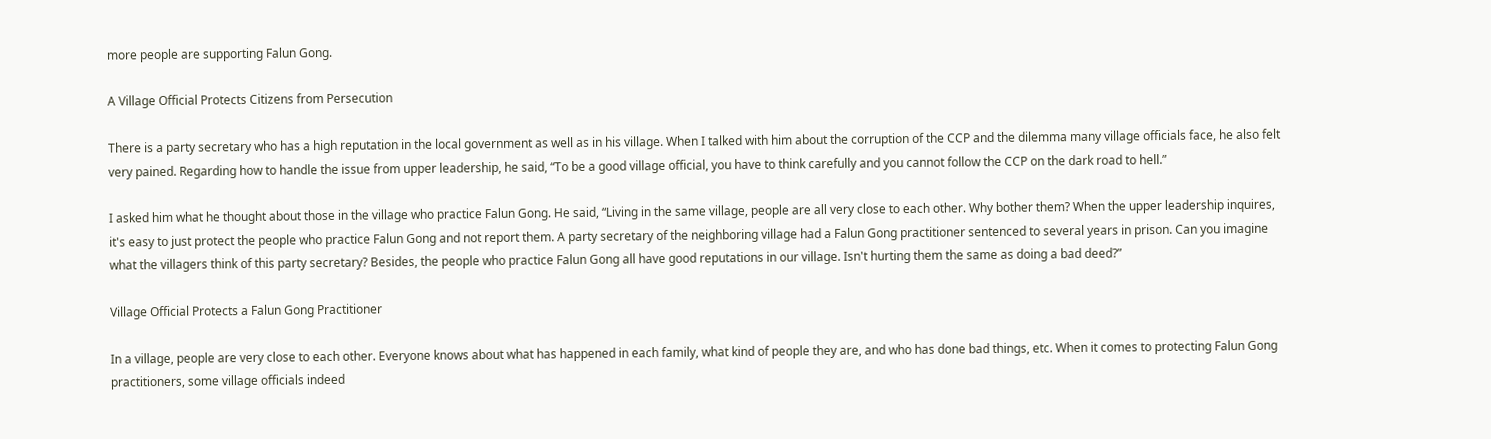more people are supporting Falun Gong.

A Village Official Protects Citizens from Persecution

There is a party secretary who has a high reputation in the local government as well as in his village. When I talked with him about the corruption of the CCP and the dilemma many village officials face, he also felt very pained. Regarding how to handle the issue from upper leadership, he said, “To be a good village official, you have to think carefully and you cannot follow the CCP on the dark road to hell.”

I asked him what he thought about those in the village who practice Falun Gong. He said, “Living in the same village, people are all very close to each other. Why bother them? When the upper leadership inquires, it's easy to just protect the people who practice Falun Gong and not report them. A party secretary of the neighboring village had a Falun Gong practitioner sentenced to several years in prison. Can you imagine what the villagers think of this party secretary? Besides, the people who practice Falun Gong all have good reputations in our village. Isn't hurting them the same as doing a bad deed?”

Village Official Protects a Falun Gong Practitioner

In a village, people are very close to each other. Everyone knows about what has happened in each family, what kind of people they are, and who has done bad things, etc. When it comes to protecting Falun Gong practitioners, some village officials indeed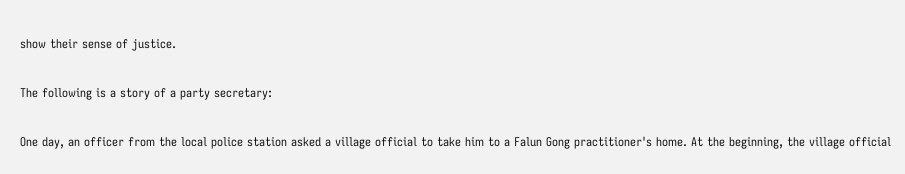show their sense of justice.

The following is a story of a party secretary:

One day, an officer from the local police station asked a village official to take him to a Falun Gong practitioner's home. At the beginning, the village official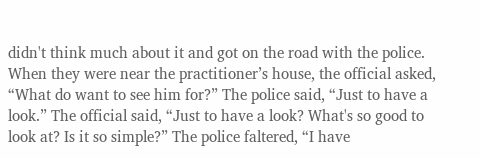didn't think much about it and got on the road with the police. When they were near the practitioner’s house, the official asked, “What do want to see him for?” The police said, “Just to have a look.” The official said, “Just to have a look? What's so good to look at? Is it so simple?” The police faltered, “I have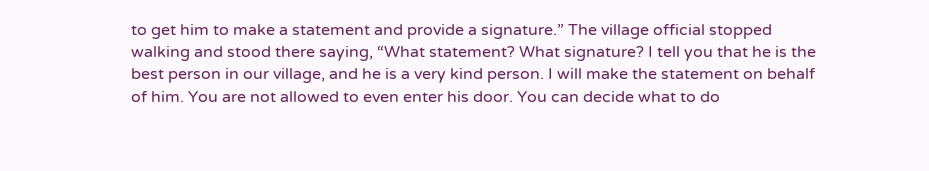to get him to make a statement and provide a signature.” The village official stopped walking and stood there saying, “What statement? What signature? I tell you that he is the best person in our village, and he is a very kind person. I will make the statement on behalf of him. You are not allowed to even enter his door. You can decide what to do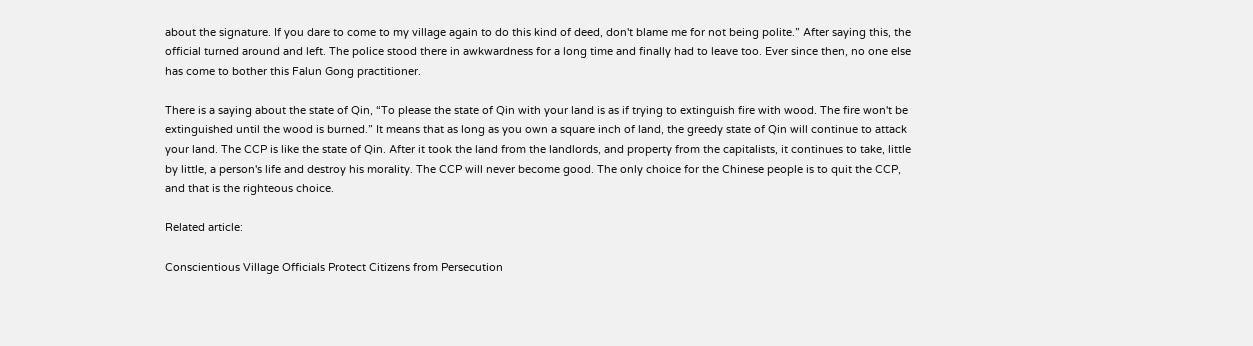about the signature. If you dare to come to my village again to do this kind of deed, don't blame me for not being polite.” After saying this, the official turned around and left. The police stood there in awkwardness for a long time and finally had to leave too. Ever since then, no one else has come to bother this Falun Gong practitioner.

There is a saying about the state of Qin, “To please the state of Qin with your land is as if trying to extinguish fire with wood. The fire won't be extinguished until the wood is burned.” It means that as long as you own a square inch of land, the greedy state of Qin will continue to attack your land. The CCP is like the state of Qin. After it took the land from the landlords, and property from the capitalists, it continues to take, little by little, a person's life and destroy his morality. The CCP will never become good. The only choice for the Chinese people is to quit the CCP, and that is the righteous choice.

Related article:

Conscientious Village Officials Protect Citizens from Persecution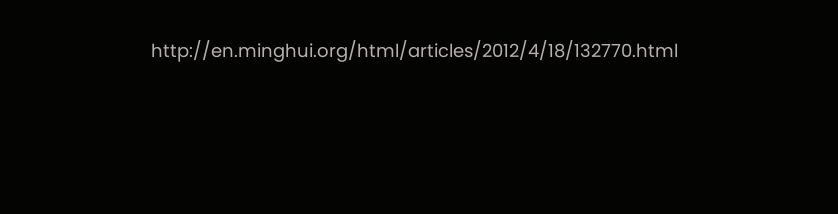http://en.minghui.org/html/articles/2012/4/18/132770.html